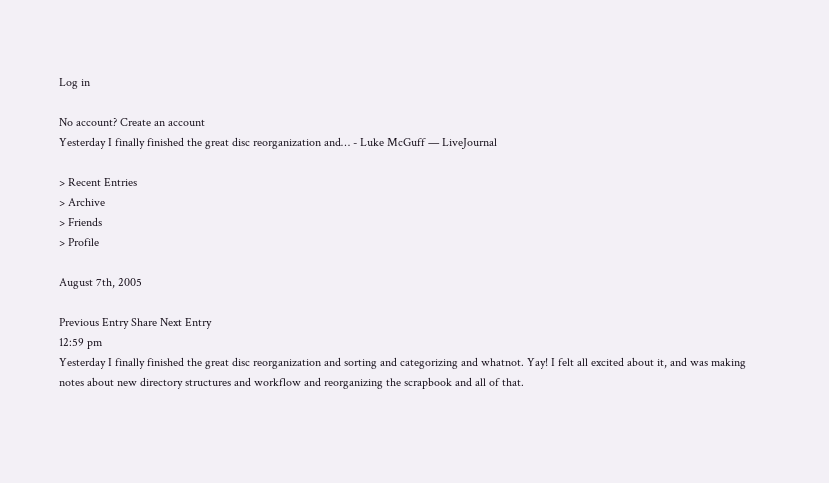Log in

No account? Create an account
Yesterday I finally finished the great disc reorganization and… - Luke McGuff — LiveJournal

> Recent Entries
> Archive
> Friends
> Profile

August 7th, 2005

Previous Entry Share Next Entry
12:59 pm
Yesterday I finally finished the great disc reorganization and sorting and categorizing and whatnot. Yay! I felt all excited about it, and was making notes about new directory structures and workflow and reorganizing the scrapbook and all of that.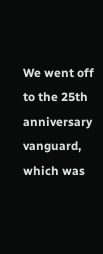We went off to the 25th anniversary vanguard, which was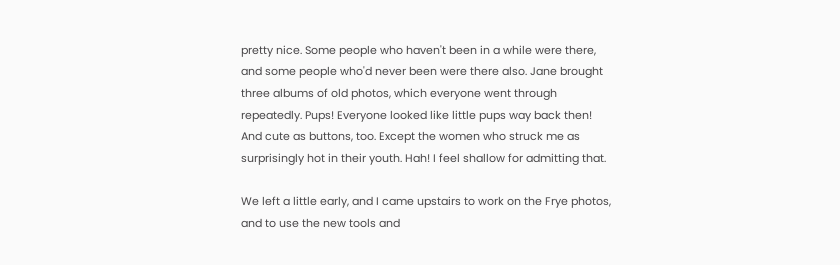pretty nice. Some people who haven't been in a while were there, and some people who'd never been were there also. Jane brought three albums of old photos, which everyone went through repeatedly. Pups! Everyone looked like little pups way back then! And cute as buttons, too. Except the women who struck me as surprisingly hot in their youth. Hah! I feel shallow for admitting that.

We left a little early, and I came upstairs to work on the Frye photos, and to use the new tools and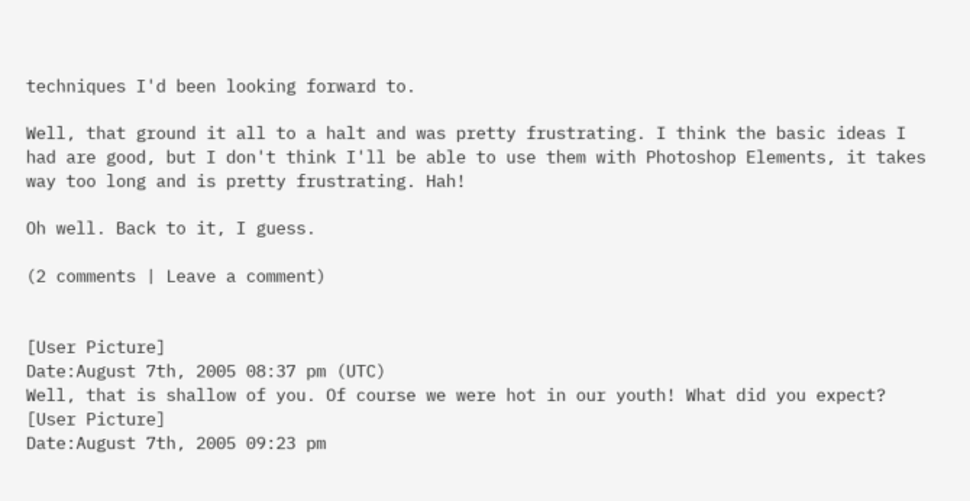techniques I'd been looking forward to.

Well, that ground it all to a halt and was pretty frustrating. I think the basic ideas I had are good, but I don't think I'll be able to use them with Photoshop Elements, it takes way too long and is pretty frustrating. Hah!

Oh well. Back to it, I guess.

(2 comments | Leave a comment)


[User Picture]
Date:August 7th, 2005 08:37 pm (UTC)
Well, that is shallow of you. Of course we were hot in our youth! What did you expect?
[User Picture]
Date:August 7th, 2005 09:23 pm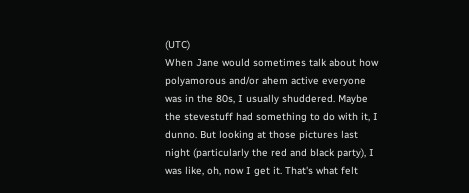(UTC)
When Jane would sometimes talk about how polyamorous and/or ahem active everyone was in the 80s, I usually shuddered. Maybe the stevestuff had something to do with it, I dunno. But looking at those pictures last night (particularly the red and black party), I was like, oh, now I get it. That's what felt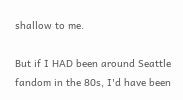shallow to me.

But if I HAD been around Seattle fandom in the 80s, I'd have been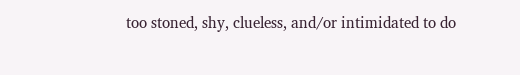too stoned, shy, clueless, and/or intimidated to do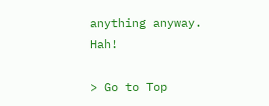anything anyway. Hah!

> Go to Top